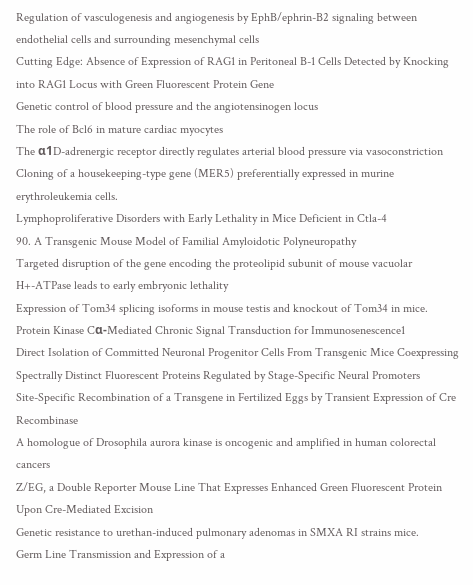Regulation of vasculogenesis and angiogenesis by EphB/ephrin-B2 signaling between endothelial cells and surrounding mesenchymal cells
Cutting Edge: Absence of Expression of RAG1 in Peritoneal B-1 Cells Detected by Knocking into RAG1 Locus with Green Fluorescent Protein Gene
Genetic control of blood pressure and the angiotensinogen locus
The role of Bcl6 in mature cardiac myocytes
The α1D-adrenergic receptor directly regulates arterial blood pressure via vasoconstriction
Cloning of a housekeeping-type gene (MER5) preferentially expressed in murine erythroleukemia cells.
Lymphoproliferative Disorders with Early Lethality in Mice Deficient in Ctla-4
90. A Transgenic Mouse Model of Familial Amyloidotic Polyneuropathy
Targeted disruption of the gene encoding the proteolipid subunit of mouse vacuolar H+-ATPase leads to early embryonic lethality
Expression of Tom34 splicing isoforms in mouse testis and knockout of Tom34 in mice.
Protein Kinase Cα-Mediated Chronic Signal Transduction for Immunosenescence1
Direct Isolation of Committed Neuronal Progenitor Cells From Transgenic Mice Coexpressing Spectrally Distinct Fluorescent Proteins Regulated by Stage-Specific Neural Promoters
Site-Specific Recombination of a Transgene in Fertilized Eggs by Transient Expression of Cre Recombinase
A homologue of Drosophila aurora kinase is oncogenic and amplified in human colorectal cancers
Z/EG, a Double Reporter Mouse Line That Expresses Enhanced Green Fluorescent Protein Upon Cre-Mediated Excision
Genetic resistance to urethan-induced pulmonary adenomas in SMXA RI strains mice.
Germ Line Transmission and Expression of a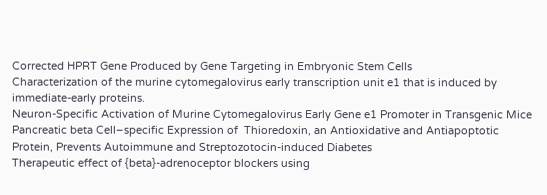Corrected HPRT Gene Produced by Gene Targeting in Embryonic Stem Cells
Characterization of the murine cytomegalovirus early transcription unit e1 that is induced by immediate-early proteins.
Neuron-Specific Activation of Murine Cytomegalovirus Early Gene e1 Promoter in Transgenic Mice
Pancreatic beta Cell–specific Expression of  Thioredoxin, an Antioxidative and Antiapoptotic Protein, Prevents Autoimmune and Streptozotocin-induced Diabetes
Therapeutic effect of {beta}-adrenoceptor blockers using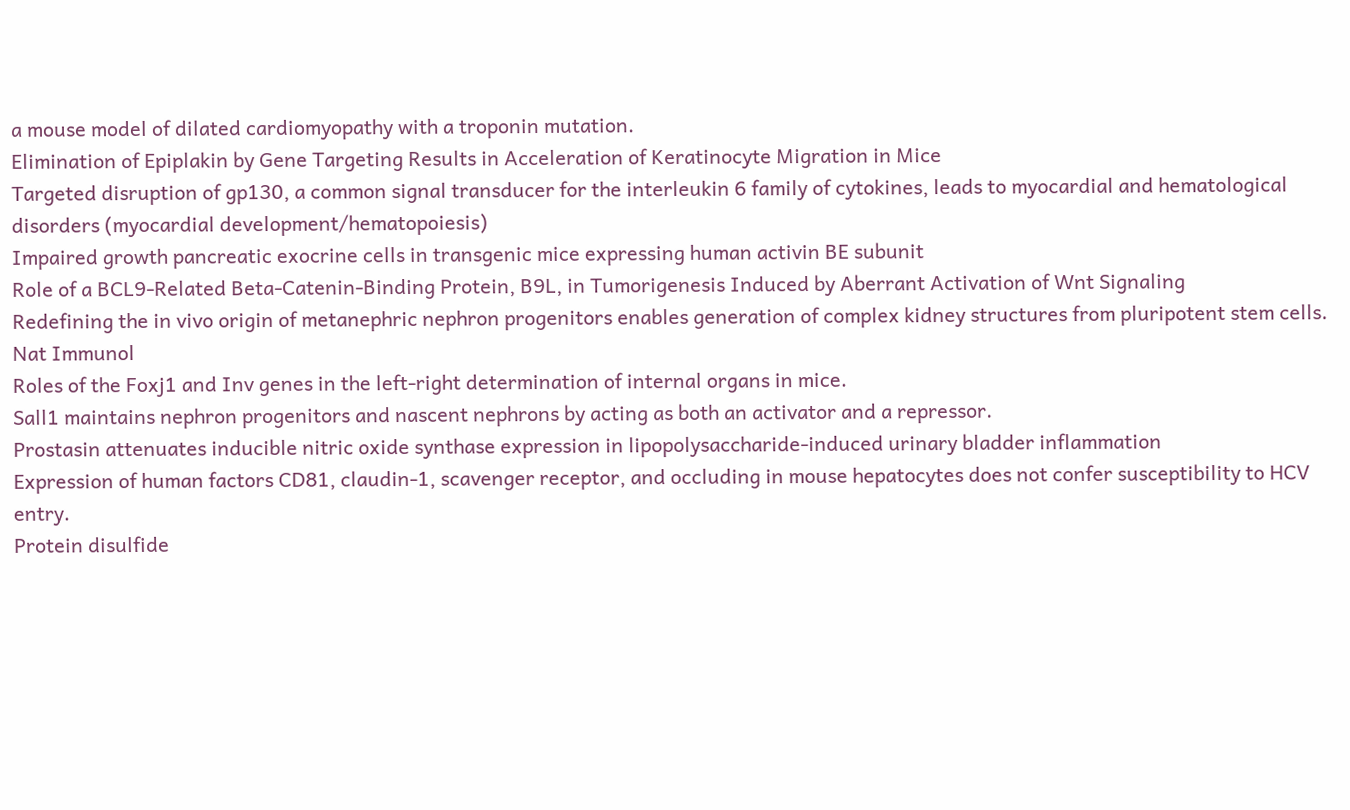a mouse model of dilated cardiomyopathy with a troponin mutation.
Elimination of Epiplakin by Gene Targeting Results in Acceleration of Keratinocyte Migration in Mice
Targeted disruption of gp130, a common signal transducer for the interleukin 6 family of cytokines, leads to myocardial and hematological disorders (myocardial development/hematopoiesis)
Impaired growth pancreatic exocrine cells in transgenic mice expressing human activin BE subunit
Role of a BCL9-Related Beta-Catenin-Binding Protein, B9L, in Tumorigenesis Induced by Aberrant Activation of Wnt Signaling
Redefining the in vivo origin of metanephric nephron progenitors enables generation of complex kidney structures from pluripotent stem cells.
Nat Immunol
Roles of the Foxj1 and Inv genes in the left-right determination of internal organs in mice.
Sall1 maintains nephron progenitors and nascent nephrons by acting as both an activator and a repressor.
Prostasin attenuates inducible nitric oxide synthase expression in lipopolysaccharide-induced urinary bladder inflammation
Expression of human factors CD81, claudin-1, scavenger receptor, and occluding in mouse hepatocytes does not confer susceptibility to HCV entry.
Protein disulfide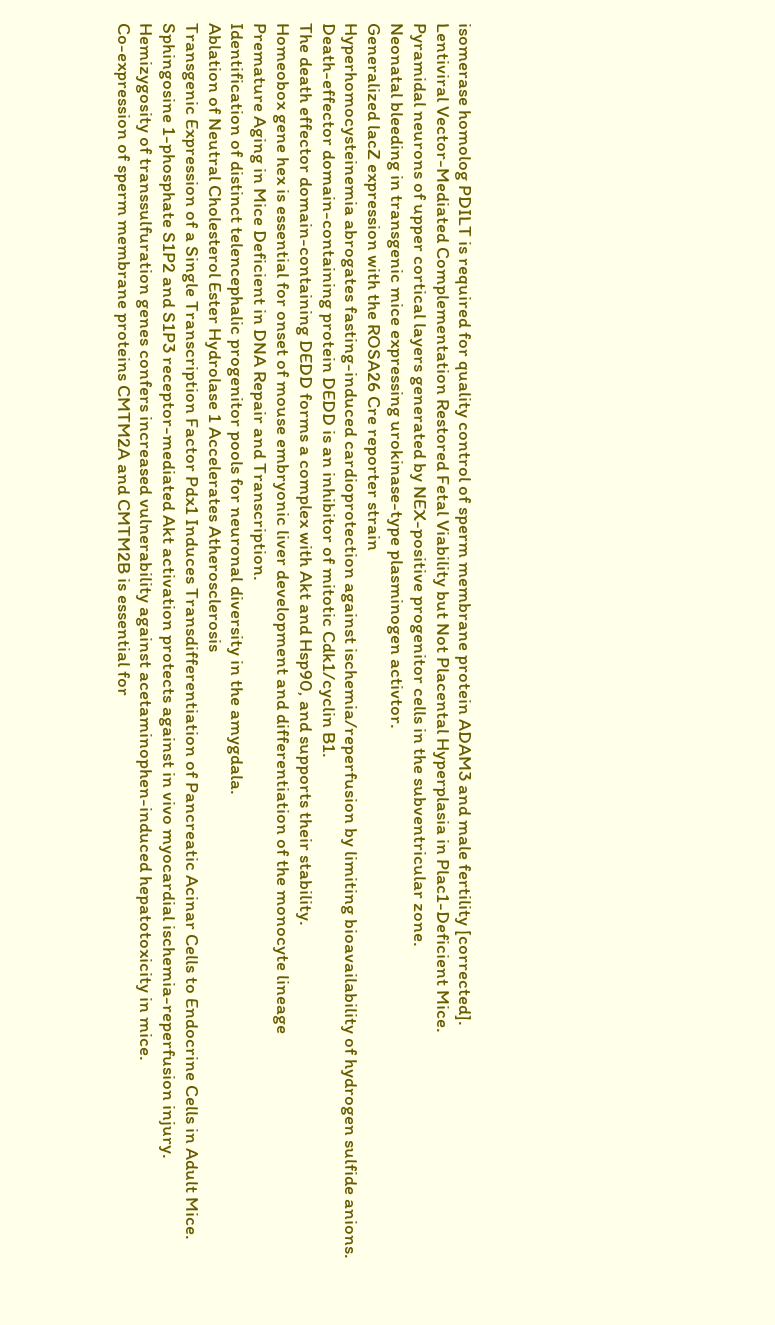isomerase homolog PDILT is required for quality control of sperm membrane protein ADAM3 and male fertility [corrected].
Lentiviral Vector-Mediated Complementation Restored Fetal Viability but Not Placental Hyperplasia in Plac1-Deficient Mice.
Pyramidal neurons of upper cortical layers generated by NEX-positive progenitor cells in the subventricular zone.
Neonatal bleeding in transgenic mice expressing urokinase-type plasminogen activtor.
Generalized lacZ expression with the ROSA26 Cre reporter strain
Hyperhomocysteinemia abrogates fasting-induced cardioprotection against ischemia/reperfusion by limiting bioavailability of hydrogen sulfide anions.
Death-effector domain-containing protein DEDD is an inhibitor of mitotic Cdk1/cyclin B1.
The death effector domain-containing DEDD forms a complex with Akt and Hsp90, and supports their stability.
Homeobox gene hex is essential for onset of mouse embryonic liver development and differentiation of the monocyte lineage
Premature Aging in Mice Deficient in DNA Repair and Transcription.
Identification of distinct telencephalic progenitor pools for neuronal diversity in the amygdala.
Ablation of Neutral Cholesterol Ester Hydrolase 1 Accelerates Atherosclerosis
Transgenic Expression of a Single Transcription Factor Pdx1 Induces Transdifferentiation of Pancreatic Acinar Cells to Endocrine Cells in Adult Mice.
Sphingosine 1-phosphate S1P2 and S1P3 receptor-mediated Akt activation protects against in vivo myocardial ischemia-reperfusion injury.
Hemizygosity of transsulfuration genes confers increased vulnerability against acetaminophen-induced hepatotoxicity in mice.
Co-expression of sperm membrane proteins CMTM2A and CMTM2B is essential for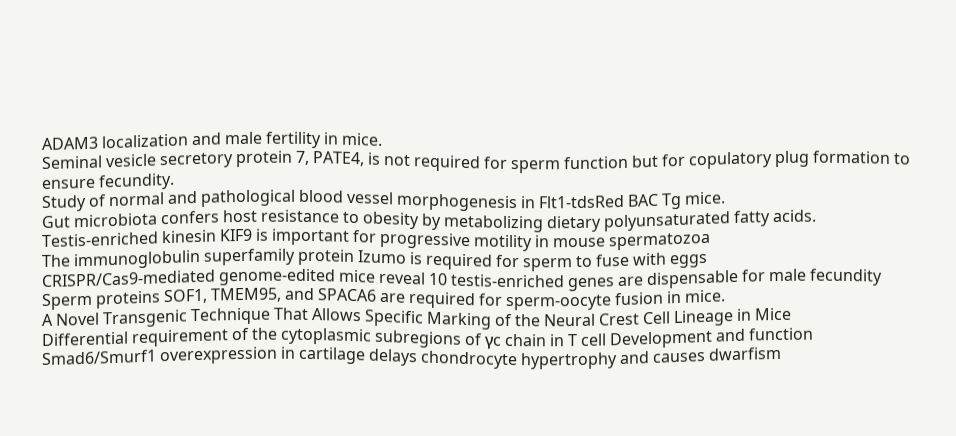ADAM3 localization and male fertility in mice.
Seminal vesicle secretory protein 7, PATE4, is not required for sperm function but for copulatory plug formation to ensure fecundity.
Study of normal and pathological blood vessel morphogenesis in Flt1-tdsRed BAC Tg mice.
Gut microbiota confers host resistance to obesity by metabolizing dietary polyunsaturated fatty acids.
Testis-enriched kinesin KIF9 is important for progressive motility in mouse spermatozoa
The immunoglobulin superfamily protein Izumo is required for sperm to fuse with eggs
CRISPR/Cas9-mediated genome-edited mice reveal 10 testis-enriched genes are dispensable for male fecundity
Sperm proteins SOF1, TMEM95, and SPACA6 are required for sperm-oocyte fusion in mice.
A Novel Transgenic Technique That Allows Specific Marking of the Neural Crest Cell Lineage in Mice
Differential requirement of the cytoplasmic subregions of γc chain in T cell Development and function
Smad6/Smurf1 overexpression in cartilage delays chondrocyte hypertrophy and causes dwarfism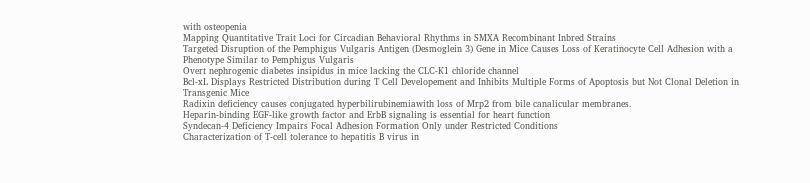with osteopenia
Mapping Quantitative Trait Loci for Circadian Behavioral Rhythms in SMXA Recombinant Inbred Strains
Targeted Disruption of the Pemphigus Vulgaris Antigen (Desmoglein 3) Gene in Mice Causes Loss of Keratinocyte Cell Adhesion with a Phenotype Similar to Pemphigus Vulgaris
Overt nephrogenic diabetes insipidus in mice lacking the CLC-K1 chloride channel
Bcl-xL Displays Restricted Distribution during T Cell Developement and Inhibits Multiple Forms of Apoptosis but Not Clonal Deletion in Transgenic Mice
Radixin deficiency causes conjugated hyperbilirubinemiawith loss of Mrp2 from bile canalicular membranes.
Heparin-binding EGF-like growth factor and ErbB signaling is essential for heart function
Syndecan-4 Deficiency Impairs Focal Adhesion Formation Only under Restricted Conditions
Characterization of T-cell tolerance to hepatitis B virus in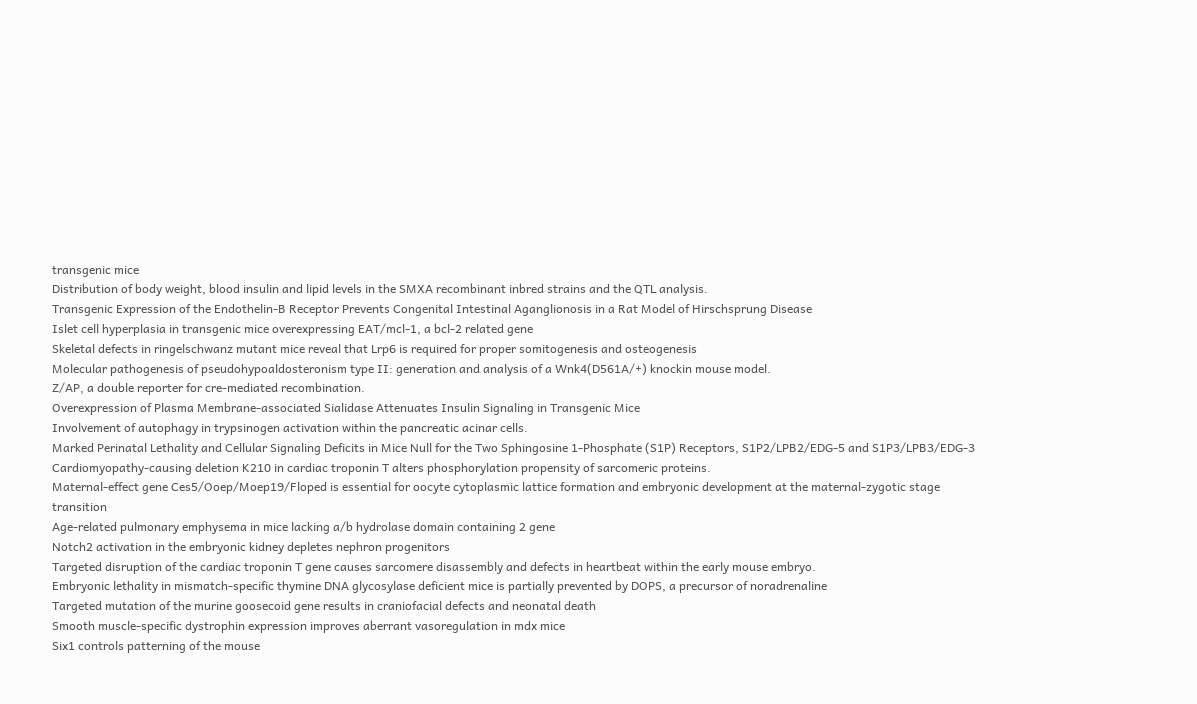transgenic mice
Distribution of body weight, blood insulin and lipid levels in the SMXA recombinant inbred strains and the QTL analysis.
Transgenic Expression of the Endothelin-B Receptor Prevents Congenital Intestinal Aganglionosis in a Rat Model of Hirschsprung Disease
Islet cell hyperplasia in transgenic mice overexpressing EAT/mcl-1, a bcl-2 related gene
Skeletal defects in ringelschwanz mutant mice reveal that Lrp6 is required for proper somitogenesis and osteogenesis
Molecular pathogenesis of pseudohypoaldosteronism type II: generation and analysis of a Wnk4(D561A/+) knockin mouse model.
Z/AP, a double reporter for cre-mediated recombination.
Overexpression of Plasma Membrane-associated Sialidase Attenuates Insulin Signaling in Transgenic Mice
Involvement of autophagy in trypsinogen activation within the pancreatic acinar cells.
Marked Perinatal Lethality and Cellular Signaling Deficits in Mice Null for the Two Sphingosine 1-Phosphate (S1P) Receptors, S1P2/LPB2/EDG-5 and S1P3/LPB3/EDG-3
Cardiomyopathy-causing deletion K210 in cardiac troponin T alters phosphorylation propensity of sarcomeric proteins.
Maternal-effect gene Ces5/Ooep/Moep19/Floped is essential for oocyte cytoplasmic lattice formation and embryonic development at the maternal-zygotic stage transition
Age-related pulmonary emphysema in mice lacking a/b hydrolase domain containing 2 gene
Notch2 activation in the embryonic kidney depletes nephron progenitors
Targeted disruption of the cardiac troponin T gene causes sarcomere disassembly and defects in heartbeat within the early mouse embryo.
Embryonic lethality in mismatch-specific thymine DNA glycosylase deficient mice is partially prevented by DOPS, a precursor of noradrenaline
Targeted mutation of the murine goosecoid gene results in craniofacial defects and neonatal death
Smooth muscle-specific dystrophin expression improves aberrant vasoregulation in mdx mice
Six1 controls patterning of the mouse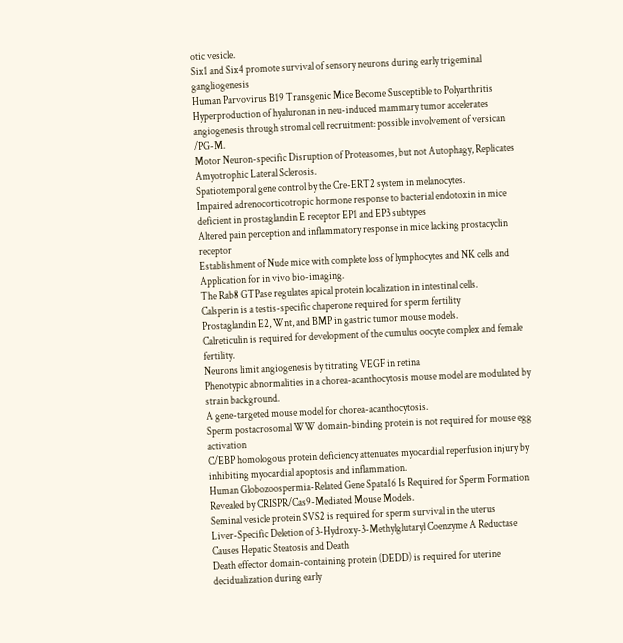otic vesicle.
Six1 and Six4 promote survival of sensory neurons during early trigeminal gangliogenesis
Human Parvovirus B19 Transgenic Mice Become Susceptible to Polyarthritis
Hyperproduction of hyaluronan in neu-induced mammary tumor accelerates angiogenesis through stromal cell recruitment: possible involvement of versican /PG-M.
Motor Neuron-specific Disruption of Proteasomes, but not Autophagy, Replicates Amyotrophic Lateral Sclerosis.
Spatiotemporal gene control by the Cre-ERT2 system in melanocytes.
Impaired adrenocorticotropic hormone response to bacterial endotoxin in mice deficient in prostaglandin E receptor EP1 and EP3 subtypes
Altered pain perception and inflammatory response in mice lacking prostacyclin receptor
Establishment of Nude mice with complete loss of lymphocytes and NK cells and Application for in vivo bio-imaging.
The Rab8 GTPase regulates apical protein localization in intestinal cells.
Calsperin is a testis-specific chaperone required for sperm fertility
Prostaglandin E2, Wnt, and BMP in gastric tumor mouse models.
Calreticulin is required for development of the cumulus oocyte complex and female fertility.
Neurons limit angiogenesis by titrating VEGF in retina
Phenotypic abnormalities in a chorea-acanthocytosis mouse model are modulated by strain background.
A gene-targeted mouse model for chorea-acanthocytosis.
Sperm postacrosomal WW domain-binding protein is not required for mouse egg activation
C/EBP homologous protein deficiency attenuates myocardial reperfusion injury by inhibiting myocardial apoptosis and inflammation.
Human Globozoospermia-Related Gene Spata16 Is Required for Sperm Formation Revealed by CRISPR/Cas9-Mediated Mouse Models.
Seminal vesicle protein SVS2 is required for sperm survival in the uterus
Liver-Specific Deletion of 3-Hydroxy-3-Methylglutaryl Coenzyme A Reductase Causes Hepatic Steatosis and Death
Death effector domain-containing protein (DEDD) is required for uterine decidualization during early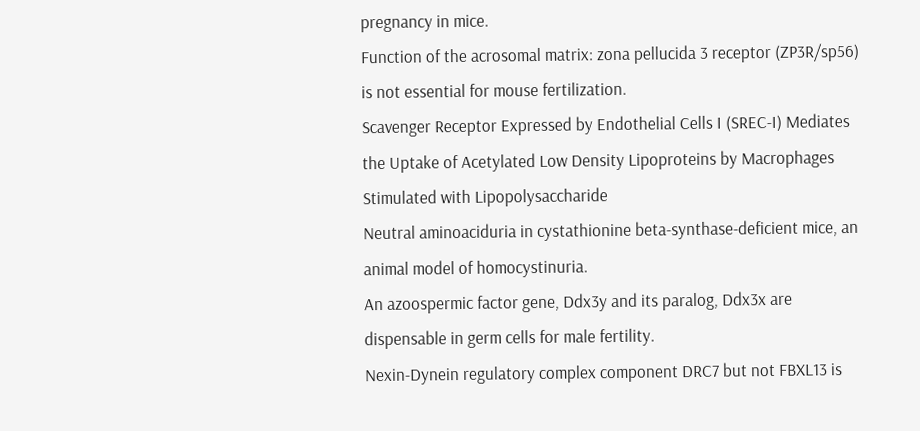pregnancy in mice.
Function of the acrosomal matrix: zona pellucida 3 receptor (ZP3R/sp56) is not essential for mouse fertilization.
Scavenger Receptor Expressed by Endothelial Cells I (SREC-I) Mediates the Uptake of Acetylated Low Density Lipoproteins by Macrophages Stimulated with Lipopolysaccharide
Neutral aminoaciduria in cystathionine beta-synthase-deficient mice, an animal model of homocystinuria.
An azoospermic factor gene, Ddx3y and its paralog, Ddx3x are dispensable in germ cells for male fertility.
Nexin-Dynein regulatory complex component DRC7 but not FBXL13 is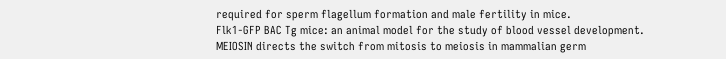required for sperm flagellum formation and male fertility in mice.
Flk1-GFP BAC Tg mice: an animal model for the study of blood vessel development.
MEIOSIN directs the switch from mitosis to meiosis in mammalian germ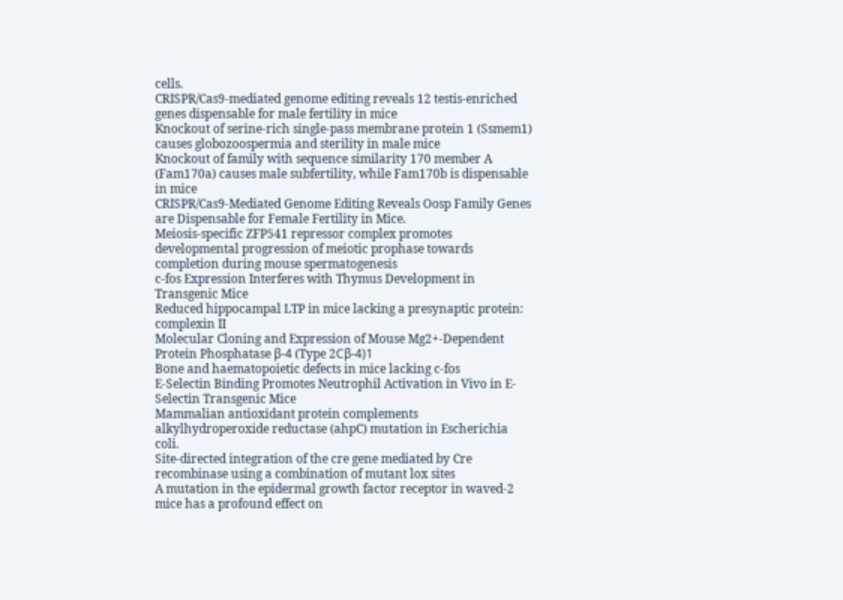cells.
CRISPR/Cas9-mediated genome editing reveals 12 testis-enriched genes dispensable for male fertility in mice
Knockout of serine-rich single-pass membrane protein 1 (Ssmem1) causes globozoospermia and sterility in male mice
Knockout of family with sequence similarity 170 member A (Fam170a) causes male subfertility, while Fam170b is dispensable in mice
CRISPR/Cas9-Mediated Genome Editing Reveals Oosp Family Genes are Dispensable for Female Fertility in Mice.
Meiosis-specific ZFP541 repressor complex promotes developmental progression of meiotic prophase towards completion during mouse spermatogenesis
c-fos Expression Interferes with Thymus Development in Transgenic Mice
Reduced hippocampal LTP in mice lacking a presynaptic protein: complexin II
Molecular Cloning and Expression of Mouse Mg2+-Dependent Protein Phosphatase β-4 (Type 2Cβ-4)1
Bone and haematopoietic defects in mice lacking c-fos
E-Selectin Binding Promotes Neutrophil Activation in Vivo in E-Selectin Transgenic Mice
Mammalian antioxidant protein complements alkylhydroperoxide reductase (ahpC) mutation in Escherichia coli.
Site-directed integration of the cre gene mediated by Cre recombinase using a combination of mutant lox sites
A mutation in the epidermal growth factor receptor in waved-2 mice has a profound effect on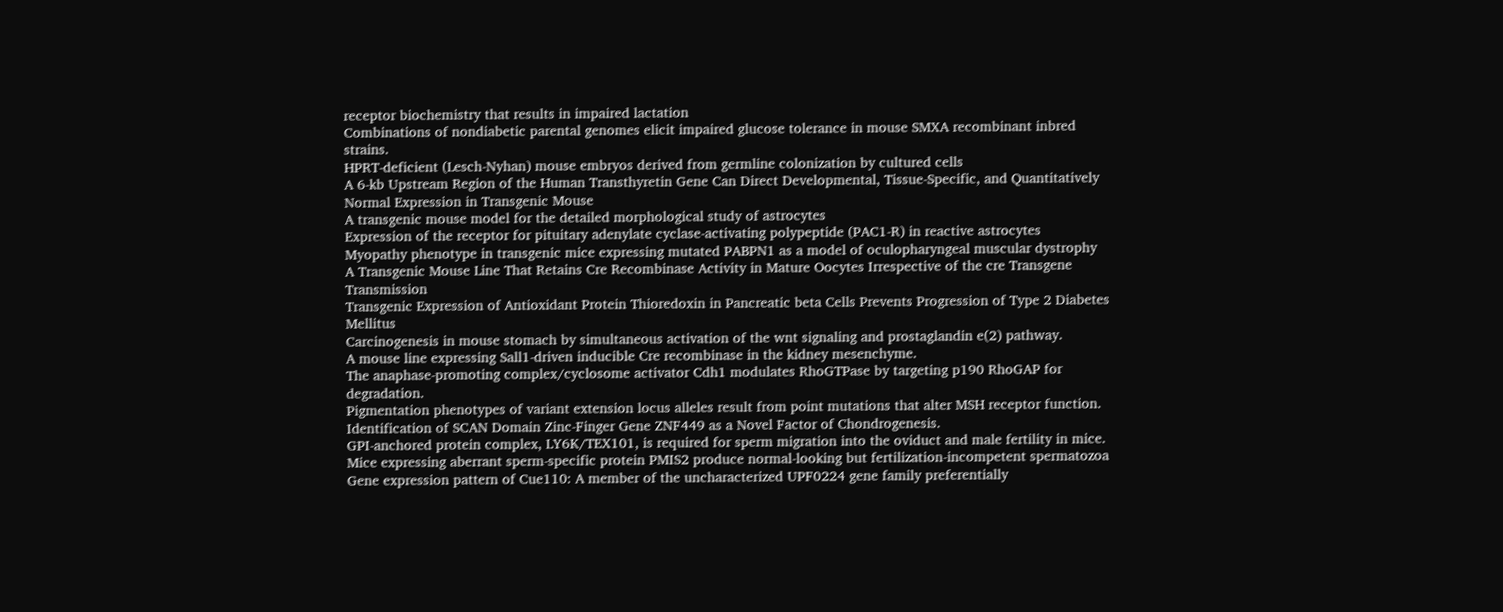receptor biochemistry that results in impaired lactation
Combinations of nondiabetic parental genomes elicit impaired glucose tolerance in mouse SMXA recombinant inbred strains.
HPRT-deficient (Lesch-Nyhan) mouse embryos derived from germline colonization by cultured cells
A 6-kb Upstream Region of the Human Transthyretin Gene Can Direct Developmental, Tissue-Specific, and Quantitatively Normal Expression in Transgenic Mouse
A transgenic mouse model for the detailed morphological study of astrocytes
Expression of the receptor for pituitary adenylate cyclase-activating polypeptide (PAC1-R) in reactive astrocytes
Myopathy phenotype in transgenic mice expressing mutated PABPN1 as a model of oculopharyngeal muscular dystrophy
A Transgenic Mouse Line That Retains Cre Recombinase Activity in Mature Oocytes Irrespective of the cre Transgene Transmission
Transgenic Expression of Antioxidant Protein Thioredoxin in Pancreatic beta Cells Prevents Progression of Type 2 Diabetes Mellitus
Carcinogenesis in mouse stomach by simultaneous activation of the wnt signaling and prostaglandin e(2) pathway.
A mouse line expressing Sall1-driven inducible Cre recombinase in the kidney mesenchyme.
The anaphase-promoting complex/cyclosome activator Cdh1 modulates RhoGTPase by targeting p190 RhoGAP for degradation.
Pigmentation phenotypes of variant extension locus alleles result from point mutations that alter MSH receptor function.
Identification of SCAN Domain Zinc-Finger Gene ZNF449 as a Novel Factor of Chondrogenesis.
GPI-anchored protein complex, LY6K/TEX101, is required for sperm migration into the oviduct and male fertility in mice.
Mice expressing aberrant sperm-specific protein PMIS2 produce normal-looking but fertilization-incompetent spermatozoa
Gene expression pattern of Cue110: A member of the uncharacterized UPF0224 gene family preferentially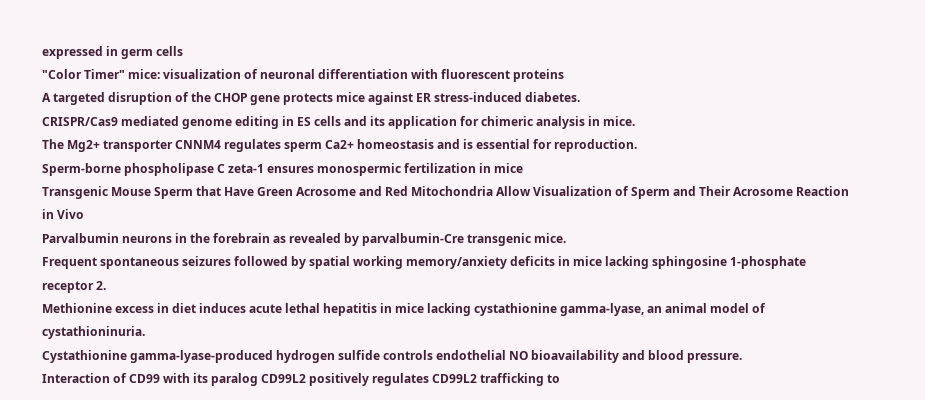expressed in germ cells
"Color Timer" mice: visualization of neuronal differentiation with fluorescent proteins
A targeted disruption of the CHOP gene protects mice against ER stress-induced diabetes.
CRISPR/Cas9 mediated genome editing in ES cells and its application for chimeric analysis in mice.
The Mg2+ transporter CNNM4 regulates sperm Ca2+ homeostasis and is essential for reproduction.
Sperm-borne phospholipase C zeta-1 ensures monospermic fertilization in mice
Transgenic Mouse Sperm that Have Green Acrosome and Red Mitochondria Allow Visualization of Sperm and Their Acrosome Reaction in Vivo
Parvalbumin neurons in the forebrain as revealed by parvalbumin-Cre transgenic mice.
Frequent spontaneous seizures followed by spatial working memory/anxiety deficits in mice lacking sphingosine 1-phosphate receptor 2.
Methionine excess in diet induces acute lethal hepatitis in mice lacking cystathionine gamma-lyase, an animal model of cystathioninuria.
Cystathionine gamma-lyase-produced hydrogen sulfide controls endothelial NO bioavailability and blood pressure.
Interaction of CD99 with its paralog CD99L2 positively regulates CD99L2 trafficking to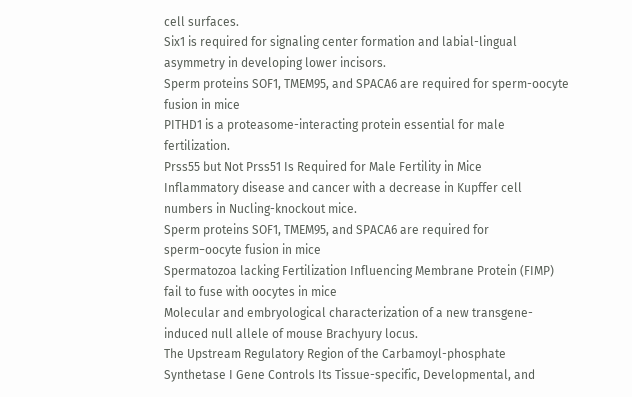cell surfaces.
Six1 is required for signaling center formation and labial-lingual asymmetry in developing lower incisors.
Sperm proteins SOF1, TMEM95, and SPACA6 are required for sperm-oocyte fusion in mice
PITHD1 is a proteasome-interacting protein essential for male fertilization.
Prss55 but Not Prss51 Is Required for Male Fertility in Mice
Inflammatory disease and cancer with a decrease in Kupffer cell numbers in Nucling-knockout mice.
Sperm proteins SOF1, TMEM95, and SPACA6 are required for sperm−oocyte fusion in mice
Spermatozoa lacking Fertilization Influencing Membrane Protein (FIMP) fail to fuse with oocytes in mice
Molecular and embryological characterization of a new transgene-induced null allele of mouse Brachyury locus.
The Upstream Regulatory Region of the Carbamoyl-phosphate Synthetase I Gene Controls Its Tissue-specific, Developmental, and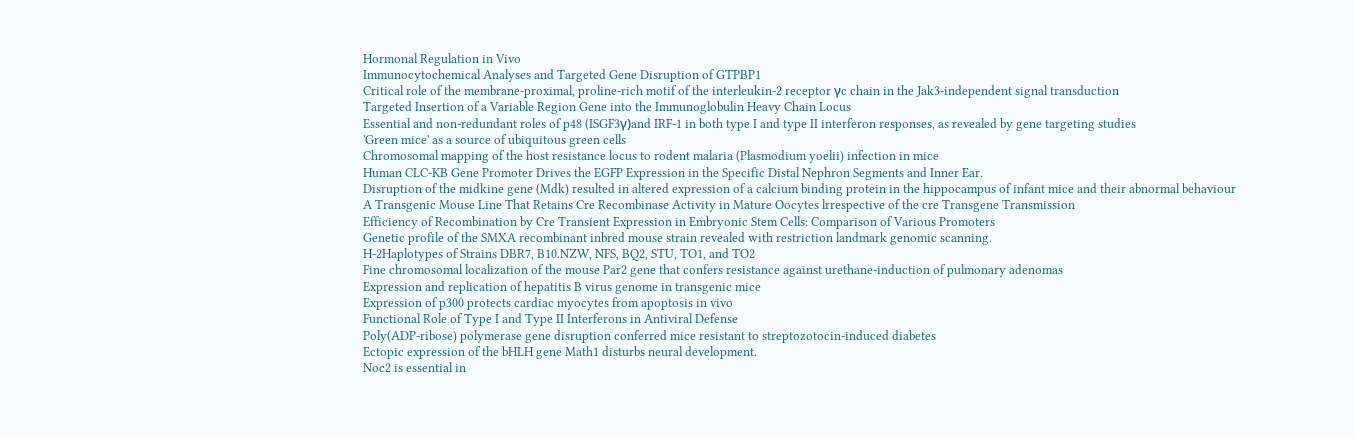Hormonal Regulation in Vivo
Immunocytochemical Analyses and Targeted Gene Disruption of GTPBP1
Critical role of the membrane-proximal, proline-rich motif of the interleukin-2 receptor γc chain in the Jak3-independent signal transduction
Targeted Insertion of a Variable Region Gene into the Immunoglobulin Heavy Chain Locus
Essential and non-redundant roles of p48 (ISGF3γ)and IRF-1 in both type I and type II interferon responses, as revealed by gene targeting studies
'Green mice' as a source of ubiquitous green cells
Chromosomal mapping of the host resistance locus to rodent malaria (Plasmodium yoelii) infection in mice
Human CLC-KB Gene Promoter Drives the EGFP Expression in the Specific Distal Nephron Segments and Inner Ear.
Disruption of the midkine gene (Mdk) resulted in altered expression of a calcium binding protein in the hippocampus of infant mice and their abnormal behaviour
A Transgenic Mouse Line That Retains Cre Recombinase Activity in Mature Oocytes lrrespective of the cre Transgene Transmission
Efficiency of Recombination by Cre Transient Expression in Embryonic Stem Cells: Comparison of Various Promoters
Genetic profile of the SMXA recombinant inbred mouse strain revealed with restriction landmark genomic scanning.
H-2Haplotypes of Strains DBR7, B10.NZW, NFS, BQ2, STU, TO1, and TO2
Fine chromosomal localization of the mouse Par2 gene that confers resistance against urethane-induction of pulmonary adenomas
Expression and replication of hepatitis B virus genome in transgenic mice
Expression of p300 protects cardiac myocytes from apoptosis in vivo
Functional Role of Type I and Type II Interferons in Antiviral Defense
Poly(ADP-ribose) polymerase gene disruption conferred mice resistant to streptozotocin-induced diabetes
Ectopic expression of the bHLH gene Math1 disturbs neural development.
Noc2 is essential in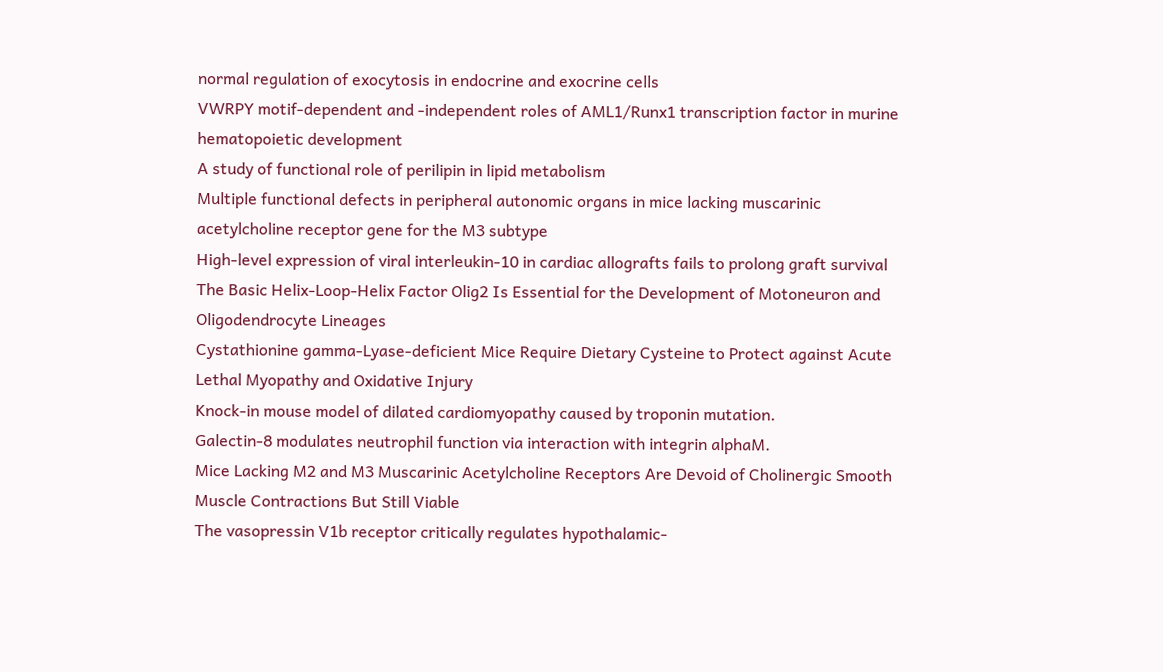normal regulation of exocytosis in endocrine and exocrine cells
VWRPY motif-dependent and -independent roles of AML1/Runx1 transcription factor in murine hematopoietic development
A study of functional role of perilipin in lipid metabolism
Multiple functional defects in peripheral autonomic organs in mice lacking muscarinic acetylcholine receptor gene for the M3 subtype
High-level expression of viral interleukin-10 in cardiac allografts fails to prolong graft survival
The Basic Helix-Loop-Helix Factor Olig2 Is Essential for the Development of Motoneuron and Oligodendrocyte Lineages
Cystathionine gamma-Lyase-deficient Mice Require Dietary Cysteine to Protect against Acute Lethal Myopathy and Oxidative Injury
Knock-in mouse model of dilated cardiomyopathy caused by troponin mutation.
Galectin-8 modulates neutrophil function via interaction with integrin alphaM.
Mice Lacking M2 and M3 Muscarinic Acetylcholine Receptors Are Devoid of Cholinergic Smooth Muscle Contractions But Still Viable
The vasopressin V1b receptor critically regulates hypothalamic-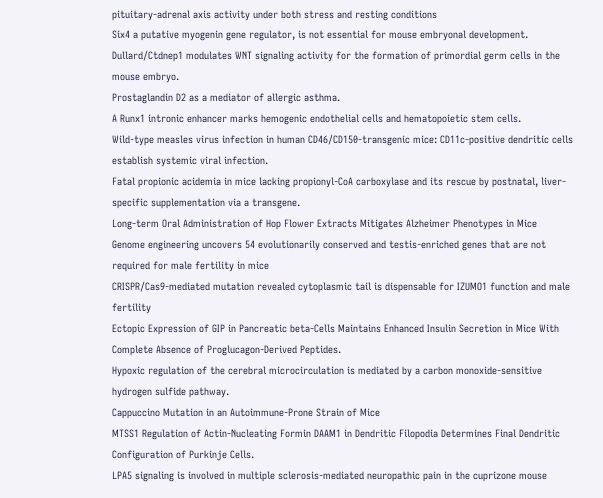pituitary-adrenal axis activity under both stress and resting conditions
Six4 a putative myogenin gene regulator, is not essential for mouse embryonal development.
Dullard/Ctdnep1 modulates WNT signaling activity for the formation of primordial germ cells in the mouse embryo.
Prostaglandin D2 as a mediator of allergic asthma.
A Runx1 intronic enhancer marks hemogenic endothelial cells and hematopoietic stem cells.
Wild-type measles virus infection in human CD46/CD150-transgenic mice: CD11c-positive dendritic cells establish systemic viral infection.
Fatal propionic acidemia in mice lacking propionyl-CoA carboxylase and its rescue by postnatal, liver-specific supplementation via a transgene.
Long-term Oral Administration of Hop Flower Extracts Mitigates Alzheimer Phenotypes in Mice
Genome engineering uncovers 54 evolutionarily conserved and testis-enriched genes that are not required for male fertility in mice
CRISPR/Cas9-mediated mutation revealed cytoplasmic tail is dispensable for IZUMO1 function and male fertility
Ectopic Expression of GIP in Pancreatic beta-Cells Maintains Enhanced Insulin Secretion in Mice With Complete Absence of Proglucagon-Derived Peptides.
Hypoxic regulation of the cerebral microcirculation is mediated by a carbon monoxide-sensitive hydrogen sulfide pathway.
Cappuccino Mutation in an Autoimmune-Prone Strain of Mice
MTSS1 Regulation of Actin-Nucleating Formin DAAM1 in Dendritic Filopodia Determines Final Dendritic Configuration of Purkinje Cells.
LPA5 signaling is involved in multiple sclerosis-mediated neuropathic pain in the cuprizone mouse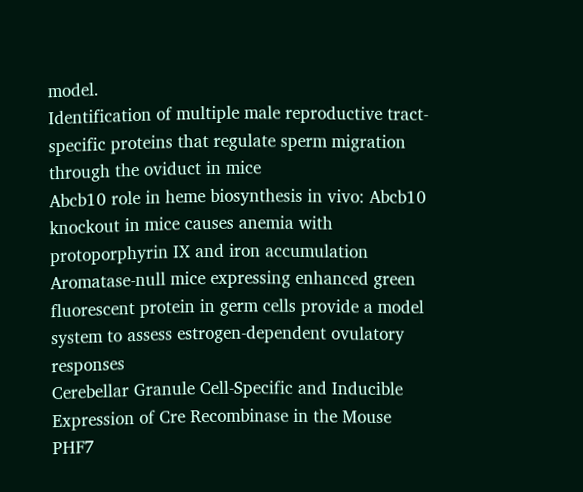model.
Identification of multiple male reproductive tract-specific proteins that regulate sperm migration through the oviduct in mice
Abcb10 role in heme biosynthesis in vivo: Abcb10 knockout in mice causes anemia with protoporphyrin IX and iron accumulation
Aromatase-null mice expressing enhanced green fluorescent protein in germ cells provide a model system to assess estrogen-dependent ovulatory responses
Cerebellar Granule Cell-Specific and Inducible Expression of Cre Recombinase in the Mouse
PHF7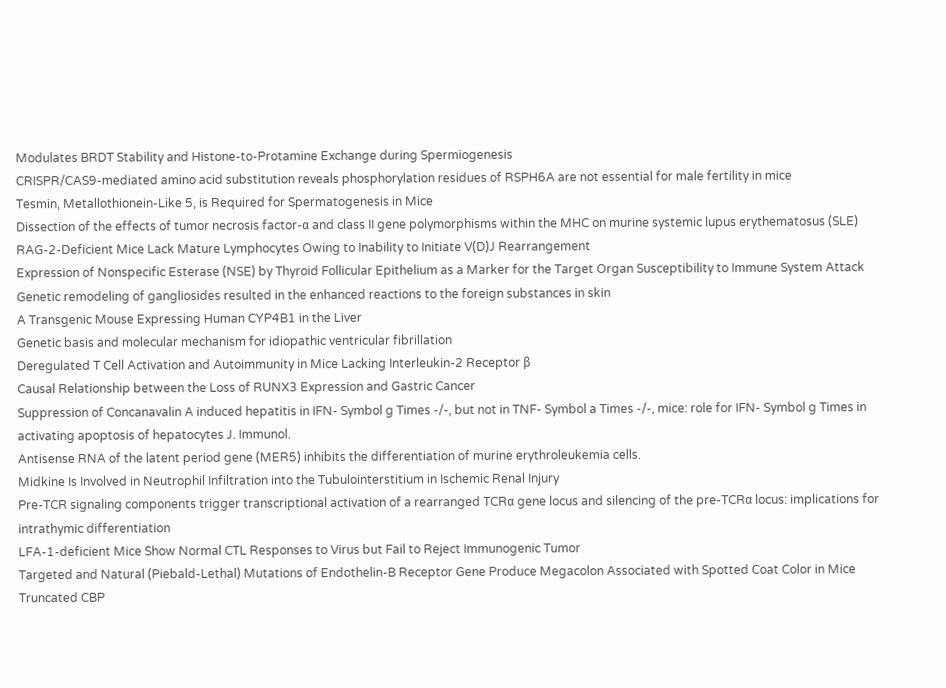Modulates BRDT Stability and Histone-to-Protamine Exchange during Spermiogenesis
CRISPR/CAS9-mediated amino acid substitution reveals phosphorylation residues of RSPH6A are not essential for male fertility in mice
Tesmin, Metallothionein-Like 5, is Required for Spermatogenesis in Mice
Dissection of the effects of tumor necrosis factor-α and class II gene polymorphisms within the MHC on murine systemic lupus erythematosus (SLE)
RAG-2-Deficient Mice Lack Mature Lymphocytes Owing to Inability to Initiate V(D)J Rearrangement
Expression of Nonspecific Esterase (NSE) by Thyroid Follicular Epithelium as a Marker for the Target Organ Susceptibility to Immune System Attack
Genetic remodeling of gangliosides resulted in the enhanced reactions to the foreign substances in skin
A Transgenic Mouse Expressing Human CYP4B1 in the Liver
Genetic basis and molecular mechanism for idiopathic ventricular fibrillation
Deregulated T Cell Activation and Autoimmunity in Mice Lacking Interleukin-2 Receptor β
Causal Relationship between the Loss of RUNX3 Expression and Gastric Cancer
Suppression of Concanavalin A induced hepatitis in IFN- Symbol g Times -/-, but not in TNF- Symbol a Times -/-, mice: role for IFN- Symbol g Times in activating apoptosis of hepatocytes J. Immunol.
Antisense RNA of the latent period gene (MER5) inhibits the differentiation of murine erythroleukemia cells.
Midkine Is Involved in Neutrophil Infiltration into the Tubulointerstitium in Ischemic Renal Injury
Pre-TCR signaling components trigger transcriptional activation of a rearranged TCRα gene locus and silencing of the pre-TCRα locus: implications for intrathymic differentiation
LFA-1-deficient Mice Show Normal CTL Responses to Virus but Fail to Reject Immunogenic Tumor
Targeted and Natural (Piebald-Lethal) Mutations of Endothelin-B Receptor Gene Produce Megacolon Associated with Spotted Coat Color in Mice
Truncated CBP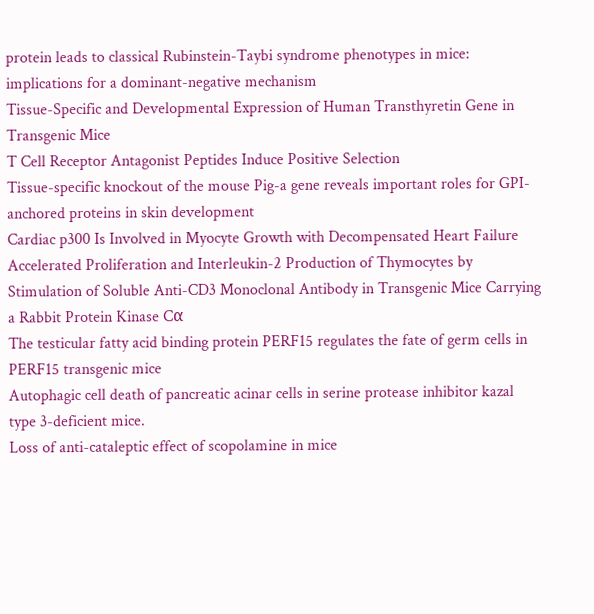protein leads to classical Rubinstein-Taybi syndrome phenotypes in mice: implications for a dominant-negative mechanism
Tissue-Specific and Developmental Expression of Human Transthyretin Gene in Transgenic Mice
T Cell Receptor Antagonist Peptides Induce Positive Selection
Tissue-specific knockout of the mouse Pig-a gene reveals important roles for GPI-anchored proteins in skin development
Cardiac p300 Is Involved in Myocyte Growth with Decompensated Heart Failure
Accelerated Proliferation and Interleukin-2 Production of Thymocytes by Stimulation of Soluble Anti-CD3 Monoclonal Antibody in Transgenic Mice Carrying a Rabbit Protein Kinase Cα
The testicular fatty acid binding protein PERF15 regulates the fate of germ cells in PERF15 transgenic mice
Autophagic cell death of pancreatic acinar cells in serine protease inhibitor kazal type 3-deficient mice.
Loss of anti-cataleptic effect of scopolamine in mice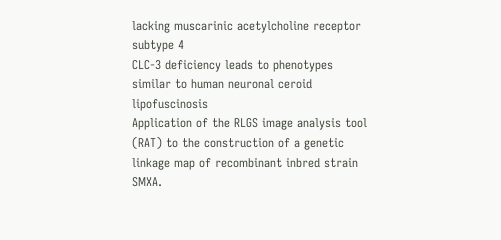lacking muscarinic acetylcholine receptor subtype 4
CLC-3 deficiency leads to phenotypes similar to human neuronal ceroid lipofuscinosis
Application of the RLGS image analysis tool (RAT) to the construction of a genetic linkage map of recombinant inbred strain SMXA.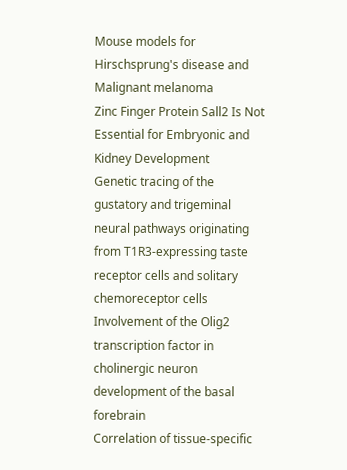Mouse models for Hirschsprung's disease and Malignant melanoma
Zinc Finger Protein Sall2 Is Not Essential for Embryonic and Kidney Development
Genetic tracing of the gustatory and trigeminal neural pathways originating from T1R3-expressing taste receptor cells and solitary chemoreceptor cells
Involvement of the Olig2 transcription factor in cholinergic neuron development of the basal forebrain
Correlation of tissue-specific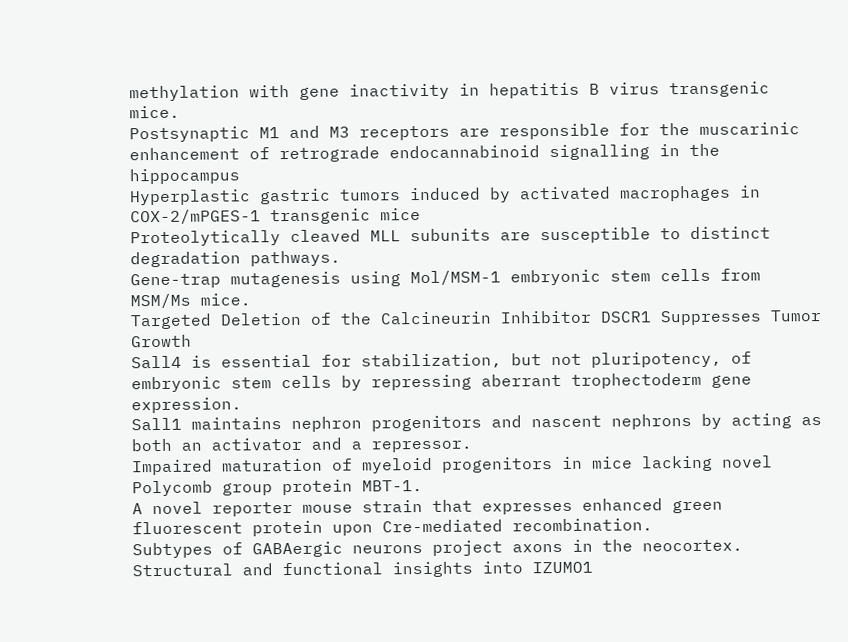methylation with gene inactivity in hepatitis B virus transgenic mice.
Postsynaptic M1 and M3 receptors are responsible for the muscarinic enhancement of retrograde endocannabinoid signalling in the hippocampus
Hyperplastic gastric tumors induced by activated macrophages in COX-2/mPGES-1 transgenic mice
Proteolytically cleaved MLL subunits are susceptible to distinct degradation pathways.
Gene-trap mutagenesis using Mol/MSM-1 embryonic stem cells from MSM/Ms mice.
Targeted Deletion of the Calcineurin Inhibitor DSCR1 Suppresses Tumor Growth
Sall4 is essential for stabilization, but not pluripotency, of embryonic stem cells by repressing aberrant trophectoderm gene expression.
Sall1 maintains nephron progenitors and nascent nephrons by acting as both an activator and a repressor.
Impaired maturation of myeloid progenitors in mice lacking novel Polycomb group protein MBT-1.
A novel reporter mouse strain that expresses enhanced green fluorescent protein upon Cre-mediated recombination.
Subtypes of GABAergic neurons project axons in the neocortex.
Structural and functional insights into IZUMO1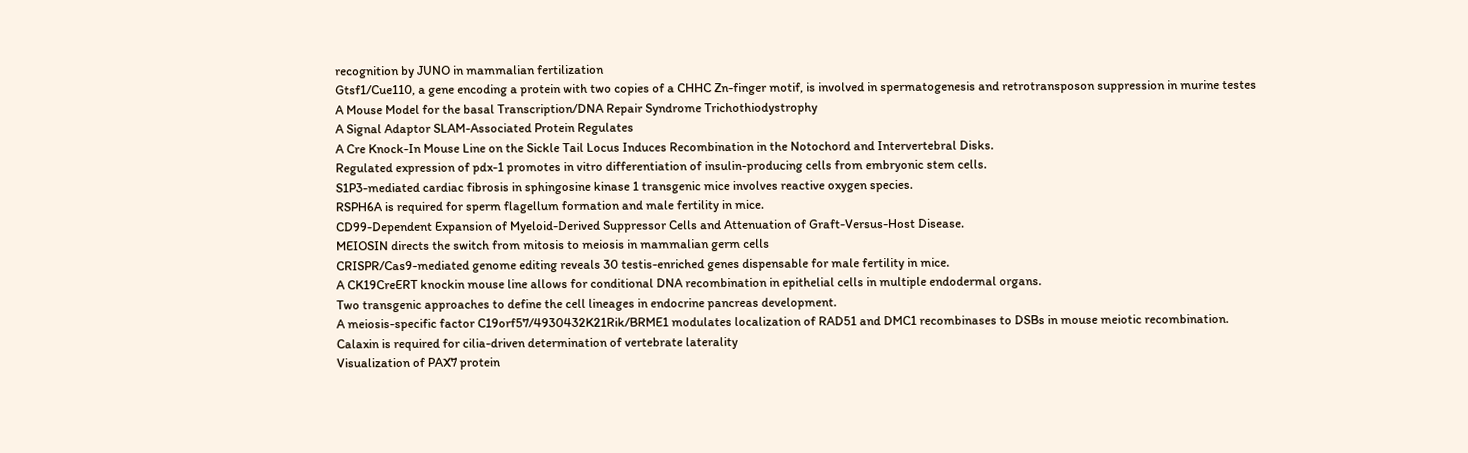recognition by JUNO in mammalian fertilization
Gtsf1/Cue110, a gene encoding a protein with two copies of a CHHC Zn-finger motif, is involved in spermatogenesis and retrotransposon suppression in murine testes
A Mouse Model for the basal Transcription/DNA Repair Syndrome Trichothiodystrophy
A Signal Adaptor SLAM-Associated Protein Regulates
A Cre Knock-In Mouse Line on the Sickle Tail Locus Induces Recombination in the Notochord and Intervertebral Disks.
Regulated expression of pdx-1 promotes in vitro differentiation of insulin-producing cells from embryonic stem cells.
S1P3-mediated cardiac fibrosis in sphingosine kinase 1 transgenic mice involves reactive oxygen species.
RSPH6A is required for sperm flagellum formation and male fertility in mice.
CD99-Dependent Expansion of Myeloid-Derived Suppressor Cells and Attenuation of Graft-Versus-Host Disease.
MEIOSIN directs the switch from mitosis to meiosis in mammalian germ cells
CRISPR/Cas9-mediated genome editing reveals 30 testis-enriched genes dispensable for male fertility in mice.
A CK19CreERT knockin mouse line allows for conditional DNA recombination in epithelial cells in multiple endodermal organs.
Two transgenic approaches to define the cell lineages in endocrine pancreas development.
A meiosis-specific factor C19orf57/4930432K21Rik/BRME1 modulates localization of RAD51 and DMC1 recombinases to DSBs in mouse meiotic recombination.
Calaxin is required for cilia-driven determination of vertebrate laterality
Visualization of PAX7 protein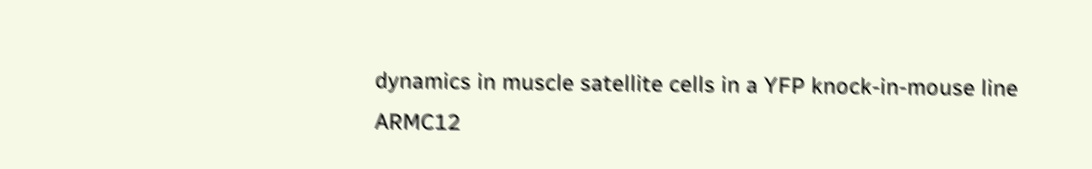dynamics in muscle satellite cells in a YFP knock-in-mouse line
ARMC12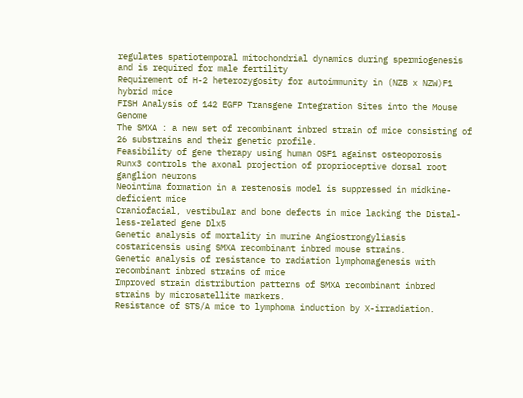regulates spatiotemporal mitochondrial dynamics during spermiogenesis and is required for male fertility
Requirement of H-2 heterozygosity for autoimmunity in (NZB x NZW)F1 hybrid mice
FISH Analysis of 142 EGFP Transgene Integration Sites into the Mouse Genome
The SMXA : a new set of recombinant inbred strain of mice consisting of 26 substrains and their genetic profile.
Feasibility of gene therapy using human OSF1 against osteoporosis
Runx3 controls the axonal projection of proprioceptive dorsal root ganglion neurons
Neointima formation in a restenosis model is suppressed in midkine-deficient mice
Craniofacial, vestibular and bone defects in mice lacking the Distal-less-related gene Dlx5
Genetic analysis of mortality in murine Angiostrongyliasis costaricensis using SMXA recombinant inbred mouse strains.
Genetic analysis of resistance to radiation lymphomagenesis with recombinant inbred strains of mice
Improved strain distribution patterns of SMXA recombinant inbred strains by microsatellite markers.
Resistance of STS/A mice to lymphoma induction by X-irradiation.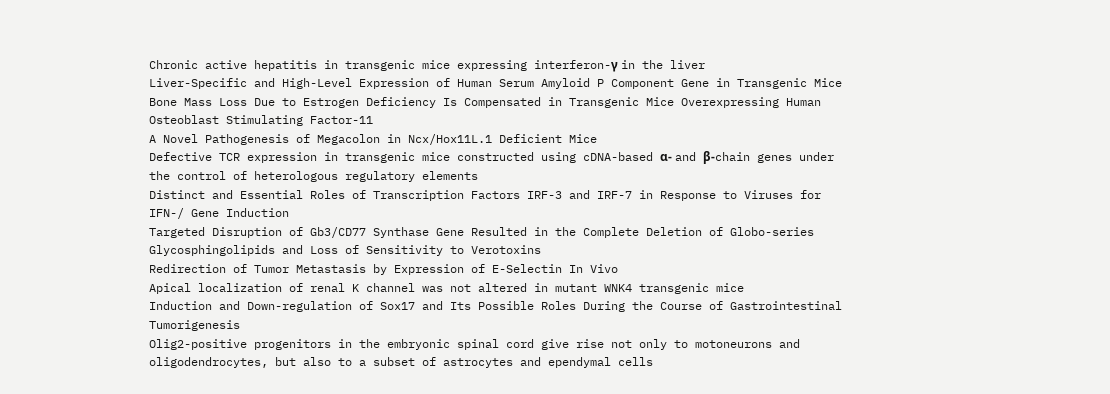Chronic active hepatitis in transgenic mice expressing interferon-γ in the liver
Liver-Specific and High-Level Expression of Human Serum Amyloid P Component Gene in Transgenic Mice
Bone Mass Loss Due to Estrogen Deficiency Is Compensated in Transgenic Mice Overexpressing Human Osteoblast Stimulating Factor-11
A Novel Pathogenesis of Megacolon in Ncx/Hox11L.1 Deficient Mice
Defective TCR expression in transgenic mice constructed using cDNA-based α- and β-chain genes under the control of heterologous regulatory elements
Distinct and Essential Roles of Transcription Factors IRF-3 and IRF-7 in Response to Viruses for IFN-/ Gene Induction
Targeted Disruption of Gb3/CD77 Synthase Gene Resulted in the Complete Deletion of Globo-series Glycosphingolipids and Loss of Sensitivity to Verotoxins
Redirection of Tumor Metastasis by Expression of E-Selectin In Vivo
Apical localization of renal K channel was not altered in mutant WNK4 transgenic mice
Induction and Down-regulation of Sox17 and Its Possible Roles During the Course of Gastrointestinal Tumorigenesis
Olig2-positive progenitors in the embryonic spinal cord give rise not only to motoneurons and oligodendrocytes, but also to a subset of astrocytes and ependymal cells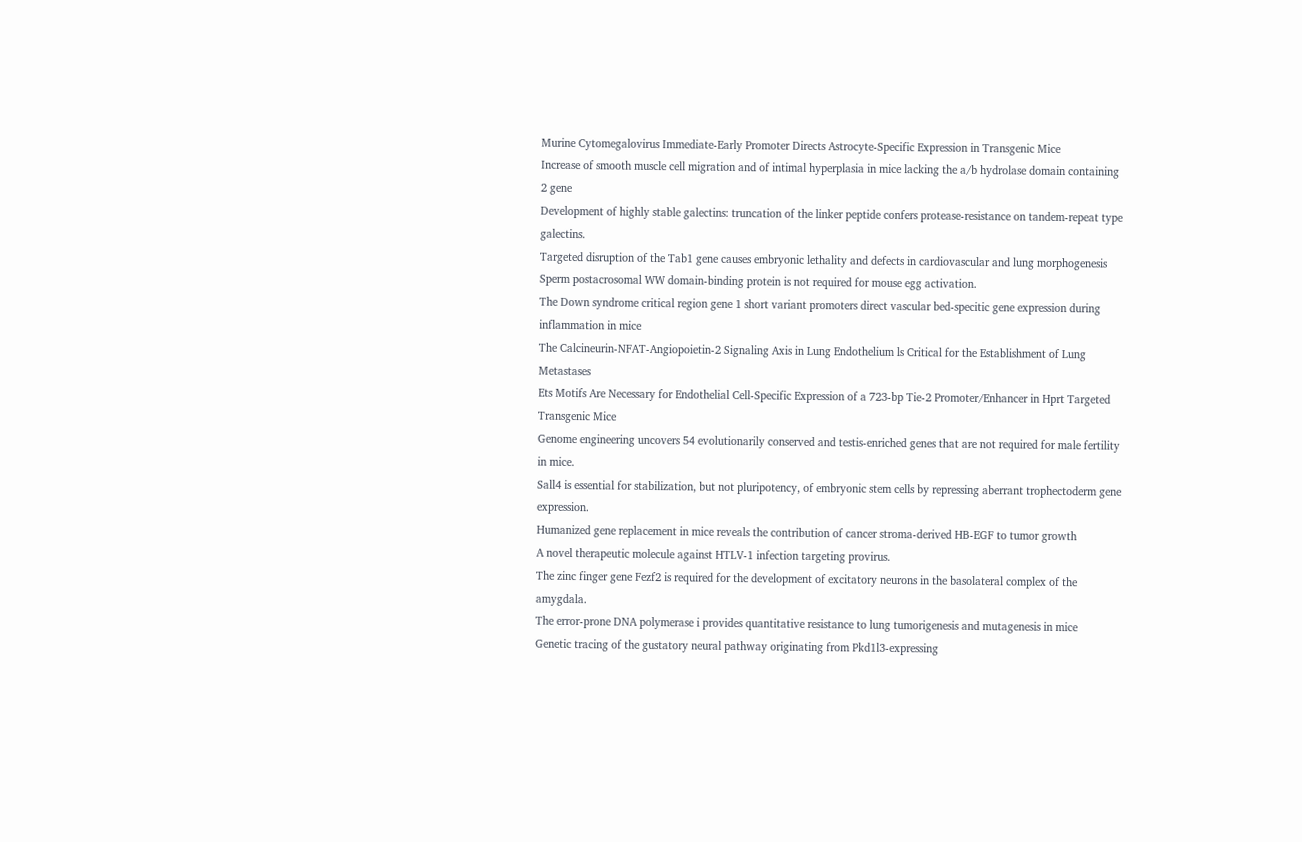Murine Cytomegalovirus Immediate-Early Promoter Directs Astrocyte-Specific Expression in Transgenic Mice
Increase of smooth muscle cell migration and of intimal hyperplasia in mice lacking the a/b hydrolase domain containing 2 gene
Development of highly stable galectins: truncation of the linker peptide confers protease-resistance on tandem-repeat type galectins.
Targeted disruption of the Tab1 gene causes embryonic lethality and defects in cardiovascular and lung morphogenesis
Sperm postacrosomal WW domain-binding protein is not required for mouse egg activation.
The Down syndrome critical region gene 1 short variant promoters direct vascular bed-specitic gene expression during inflammation in mice
The Calcineurin-NFAT-Angiopoietin-2 Signaling Axis in Lung Endothelium ls Critical for the Establishment of Lung Metastases
Ets Motifs Are Necessary for Endothelial Cell-Specific Expression of a 723-bp Tie-2 Promoter/Enhancer in Hprt Targeted Transgenic Mice
Genome engineering uncovers 54 evolutionarily conserved and testis-enriched genes that are not required for male fertility in mice.
Sall4 is essential for stabilization, but not pluripotency, of embryonic stem cells by repressing aberrant trophectoderm gene expression.
Humanized gene replacement in mice reveals the contribution of cancer stroma-derived HB-EGF to tumor growth
A novel therapeutic molecule against HTLV-1 infection targeting provirus.
The zinc finger gene Fezf2 is required for the development of excitatory neurons in the basolateral complex of the amygdala.
The error-prone DNA polymerase i provides quantitative resistance to lung tumorigenesis and mutagenesis in mice
Genetic tracing of the gustatory neural pathway originating from Pkd1l3-expressing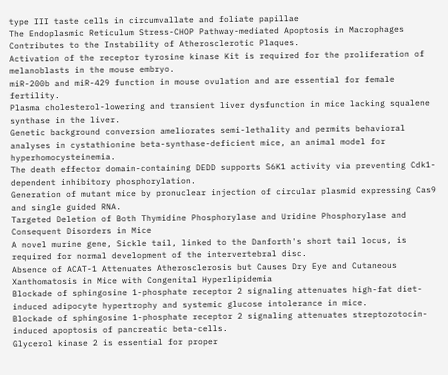type III taste cells in circumvallate and foliate papillae
The Endoplasmic Reticulum Stress-CHOP Pathway-mediated Apoptosis in Macrophages Contributes to the Instability of Atherosclerotic Plaques.
Activation of the receptor tyrosine kinase Kit is required for the proliferation of melanoblasts in the mouse embryo.
miR-200b and miR-429 function in mouse ovulation and are essential for female fertility.
Plasma cholesterol-lowering and transient liver dysfunction in mice lacking squalene synthase in the liver.
Genetic background conversion ameliorates semi-lethality and permits behavioral analyses in cystathionine beta-synthase-deficient mice, an animal model for hyperhomocysteinemia.
The death effector domain-containing DEDD supports S6K1 activity via preventing Cdk1-dependent inhibitory phosphorylation.
Generation of mutant mice by pronuclear injection of circular plasmid expressing Cas9 and single guided RNA.
Targeted Deletion of Both Thymidine Phosphorylase and Uridine Phosphorylase and Consequent Disorders in Mice
A novel murine gene, Sickle tail, linked to the Danforth's short tail locus, is required for normal development of the intervertebral disc.
Absence of ACAT-1 Attenuates Atherosclerosis but Causes Dry Eye and Cutaneous Xanthomatosis in Mice with Congenital Hyperlipidemia
Blockade of sphingosine 1-phosphate receptor 2 signaling attenuates high-fat diet-induced adipocyte hypertrophy and systemic glucose intolerance in mice.
Blockade of sphingosine 1-phosphate receptor 2 signaling attenuates streptozotocin-induced apoptosis of pancreatic beta-cells.
Glycerol kinase 2 is essential for proper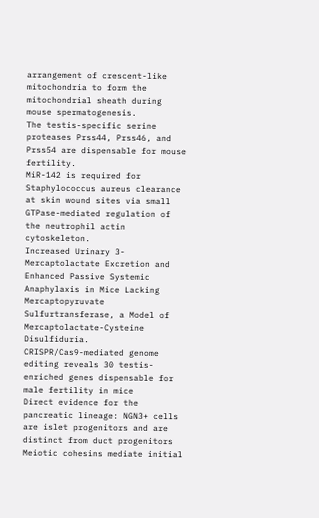arrangement of crescent-like mitochondria to form the mitochondrial sheath during mouse spermatogenesis.
The testis-specific serine proteases Prss44, Prss46, and Prss54 are dispensable for mouse fertility.
MiR-142 is required for Staphylococcus aureus clearance at skin wound sites via small GTPase-mediated regulation of the neutrophil actin cytoskeleton.
Increased Urinary 3-Mercaptolactate Excretion and Enhanced Passive Systemic Anaphylaxis in Mice Lacking Mercaptopyruvate Sulfurtransferase, a Model of Mercaptolactate-Cysteine Disulfiduria.
CRISPR/Cas9-mediated genome editing reveals 30 testis-enriched genes dispensable for male fertility in mice
Direct evidence for the pancreatic lineage: NGN3+ cells are islet progenitors and are distinct from duct progenitors
Meiotic cohesins mediate initial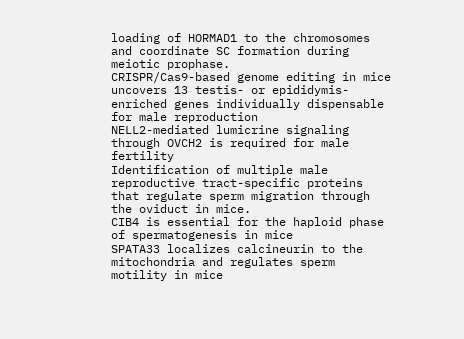loading of HORMAD1 to the chromosomes and coordinate SC formation during meiotic prophase.
CRISPR/Cas9-based genome editing in mice uncovers 13 testis- or epididymis-enriched genes individually dispensable for male reproduction
NELL2-mediated lumicrine signaling through OVCH2 is required for male fertility
Identification of multiple male reproductive tract-specific proteins that regulate sperm migration through the oviduct in mice.
CIB4 is essential for the haploid phase of spermatogenesis in mice
SPATA33 localizes calcineurin to the mitochondria and regulates sperm motility in mice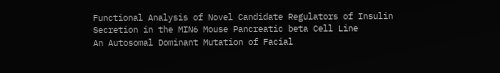Functional Analysis of Novel Candidate Regulators of Insulin Secretion in the MIN6 Mouse Pancreatic beta Cell Line
An Autosomal Dominant Mutation of Facial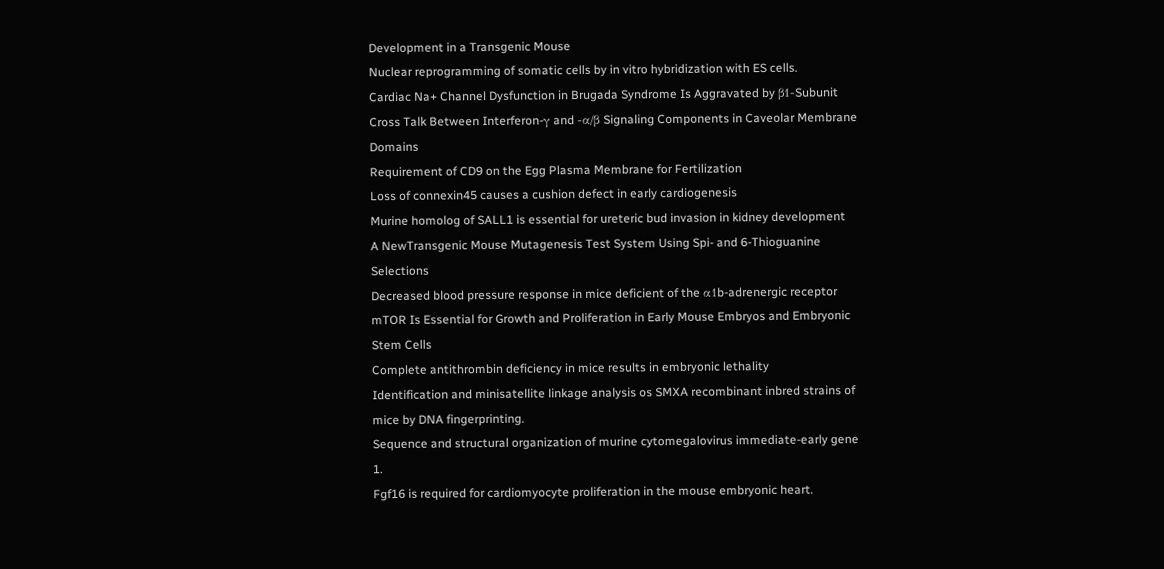Development in a Transgenic Mouse
Nuclear reprogramming of somatic cells by in vitro hybridization with ES cells.
Cardiac Na+ Channel Dysfunction in Brugada Syndrome Is Aggravated by β1-Subunit
Cross Talk Between Interferon-γ and -α/β Signaling Components in Caveolar Membrane Domains
Requirement of CD9 on the Egg Plasma Membrane for Fertilization
Loss of connexin45 causes a cushion defect in early cardiogenesis
Murine homolog of SALL1 is essential for ureteric bud invasion in kidney development
A NewTransgenic Mouse Mutagenesis Test System Using Spi- and 6-Thioguanine Selections
Decreased blood pressure response in mice deficient of the α1b-adrenergic receptor
mTOR Is Essential for Growth and Proliferation in Early Mouse Embryos and Embryonic Stem Cells
Complete antithrombin deficiency in mice results in embryonic lethality
Identification and minisatellite linkage analysis os SMXA recombinant inbred strains of mice by DNA fingerprinting.
Sequence and structural organization of murine cytomegalovirus immediate-early gene 1.
Fgf16 is required for cardiomyocyte proliferation in the mouse embryonic heart.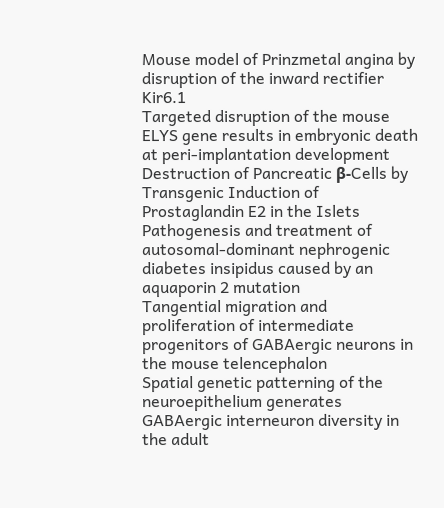Mouse model of Prinzmetal angina by disruption of the inward rectifier Kir6.1
Targeted disruption of the mouse ELYS gene results in embryonic death at peri-implantation development
Destruction of Pancreatic β-Cells by Transgenic Induction of Prostaglandin E2 in the Islets
Pathogenesis and treatment of autosomal-dominant nephrogenic diabetes insipidus caused by an aquaporin 2 mutation
Tangential migration and proliferation of intermediate progenitors of GABAergic neurons in the mouse telencephalon
Spatial genetic patterning of the neuroepithelium generates GABAergic interneuron diversity in the adult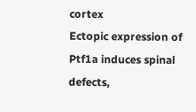cortex
Ectopic expression of Ptf1a induces spinal defects,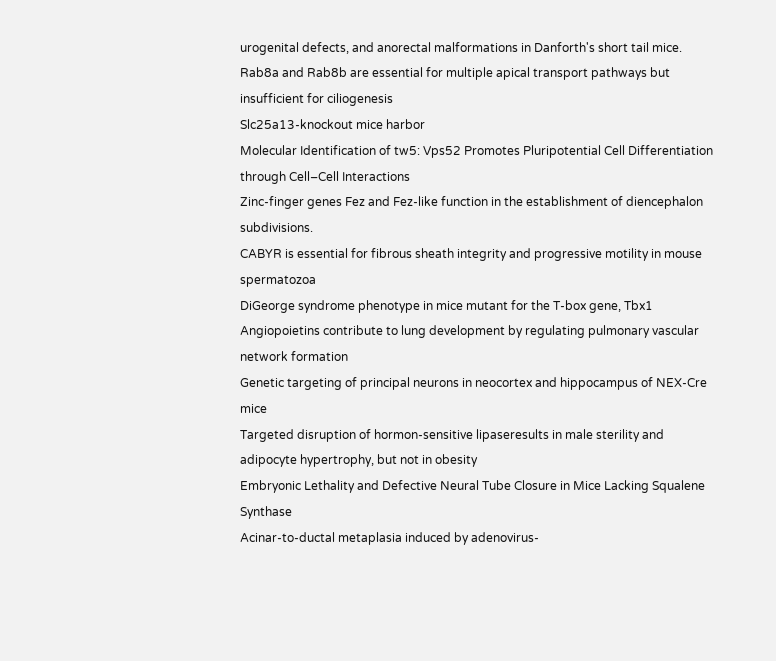urogenital defects, and anorectal malformations in Danforth's short tail mice.
Rab8a and Rab8b are essential for multiple apical transport pathways but insufficient for ciliogenesis
Slc25a13-knockout mice harbor
Molecular Identification of tw5: Vps52 Promotes Pluripotential Cell Differentiation through Cell–Cell Interactions
Zinc-finger genes Fez and Fez-like function in the establishment of diencephalon subdivisions.
CABYR is essential for fibrous sheath integrity and progressive motility in mouse spermatozoa
DiGeorge syndrome phenotype in mice mutant for the T-box gene, Tbx1
Angiopoietins contribute to lung development by regulating pulmonary vascular network formation
Genetic targeting of principal neurons in neocortex and hippocampus of NEX-Cre mice
Targeted disruption of hormon-sensitive lipaseresults in male sterility and adipocyte hypertrophy, but not in obesity
Embryonic Lethality and Defective Neural Tube Closure in Mice Lacking Squalene Synthase
Acinar-to-ductal metaplasia induced by adenovirus-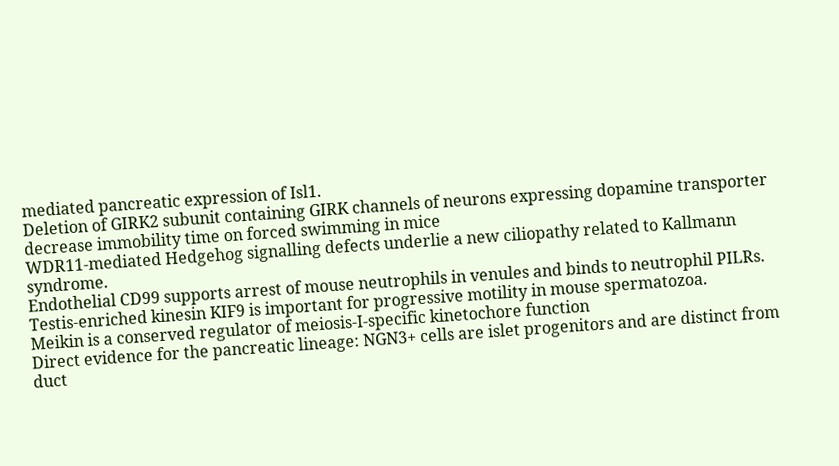mediated pancreatic expression of Isl1.
Deletion of GIRK2 subunit containing GIRK channels of neurons expressing dopamine transporter decrease immobility time on forced swimming in mice
WDR11-mediated Hedgehog signalling defects underlie a new ciliopathy related to Kallmann syndrome.
Endothelial CD99 supports arrest of mouse neutrophils in venules and binds to neutrophil PILRs.
Testis-enriched kinesin KIF9 is important for progressive motility in mouse spermatozoa.
Meikin is a conserved regulator of meiosis-I-specific kinetochore function
Direct evidence for the pancreatic lineage: NGN3+ cells are islet progenitors and are distinct from duct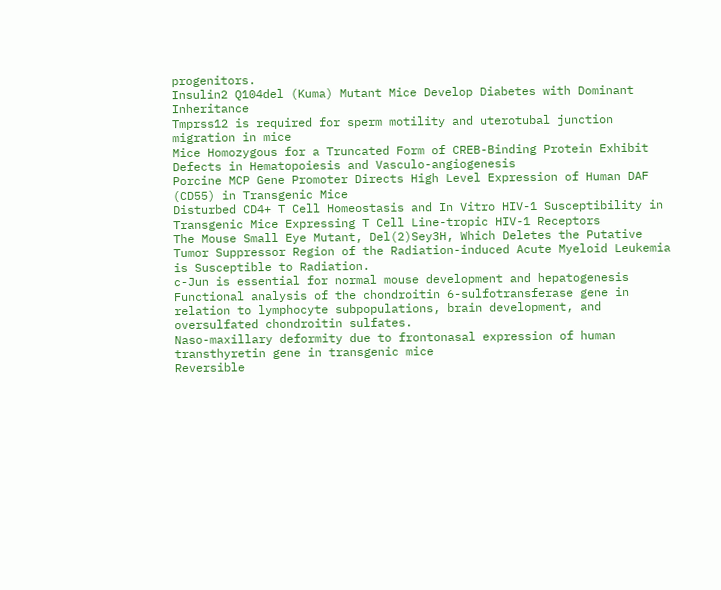progenitors.
Insulin2 Q104del (Kuma) Mutant Mice Develop Diabetes with Dominant Inheritance
Tmprss12 is required for sperm motility and uterotubal junction migration in mice
Mice Homozygous for a Truncated Form of CREB-Binding Protein Exhibit Defects in Hematopoiesis and Vasculo-angiogenesis
Porcine MCP Gene Promoter Directs High Level Expression of Human DAF (CD55) in Transgenic Mice
Disturbed CD4+ T Cell Homeostasis and In Vitro HIV-1 Susceptibility in Transgenic Mice Expressing T Cell Line-tropic HIV-1 Receptors
The Mouse Small Eye Mutant, Del(2)Sey3H, Which Deletes the Putative Tumor Suppressor Region of the Radiation-induced Acute Myeloid Leukemia is Susceptible to Radiation.
c-Jun is essential for normal mouse development and hepatogenesis
Functional analysis of the chondroitin 6-sulfotransferase gene in relation to lymphocyte subpopulations, brain development, and oversulfated chondroitin sulfates.
Naso-maxillary deformity due to frontonasal expression of human transthyretin gene in transgenic mice
Reversible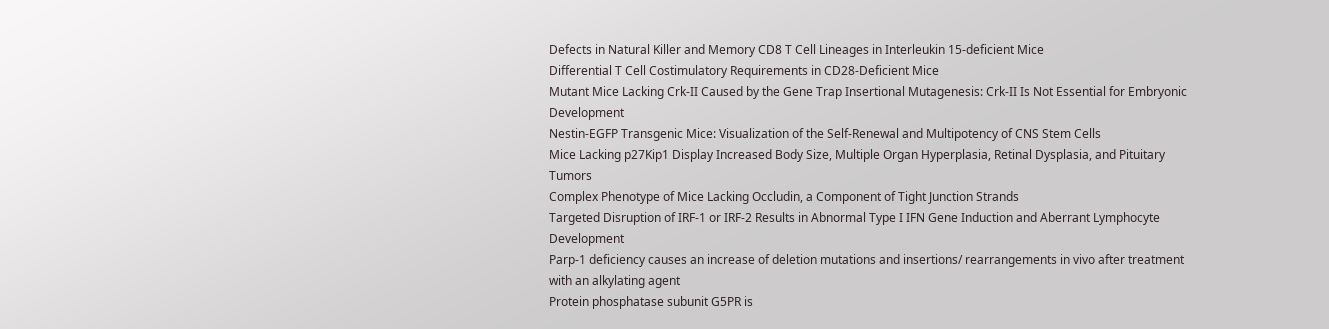Defects in Natural Killer and Memory CD8 T Cell Lineages in Interleukin 15-deficient Mice
Differential T Cell Costimulatory Requirements in CD28-Deficient Mice
Mutant Mice Lacking Crk-II Caused by the Gene Trap Insertional Mutagenesis: Crk-II Is Not Essential for Embryonic Development
Nestin-EGFP Transgenic Mice: Visualization of the Self-Renewal and Multipotency of CNS Stem Cells
Mice Lacking p27Kip1 Display Increased Body Size, Multiple Organ Hyperplasia, Retinal Dysplasia, and Pituitary Tumors
Complex Phenotype of Mice Lacking Occludin, a Component of Tight Junction Strands
Targeted Disruption of IRF-1 or IRF-2 Results in Abnormal Type I IFN Gene Induction and Aberrant Lymphocyte Development
Parp-1 deficiency causes an increase of deletion mutations and insertions/ rearrangements in vivo after treatment with an alkylating agent
Protein phosphatase subunit G5PR is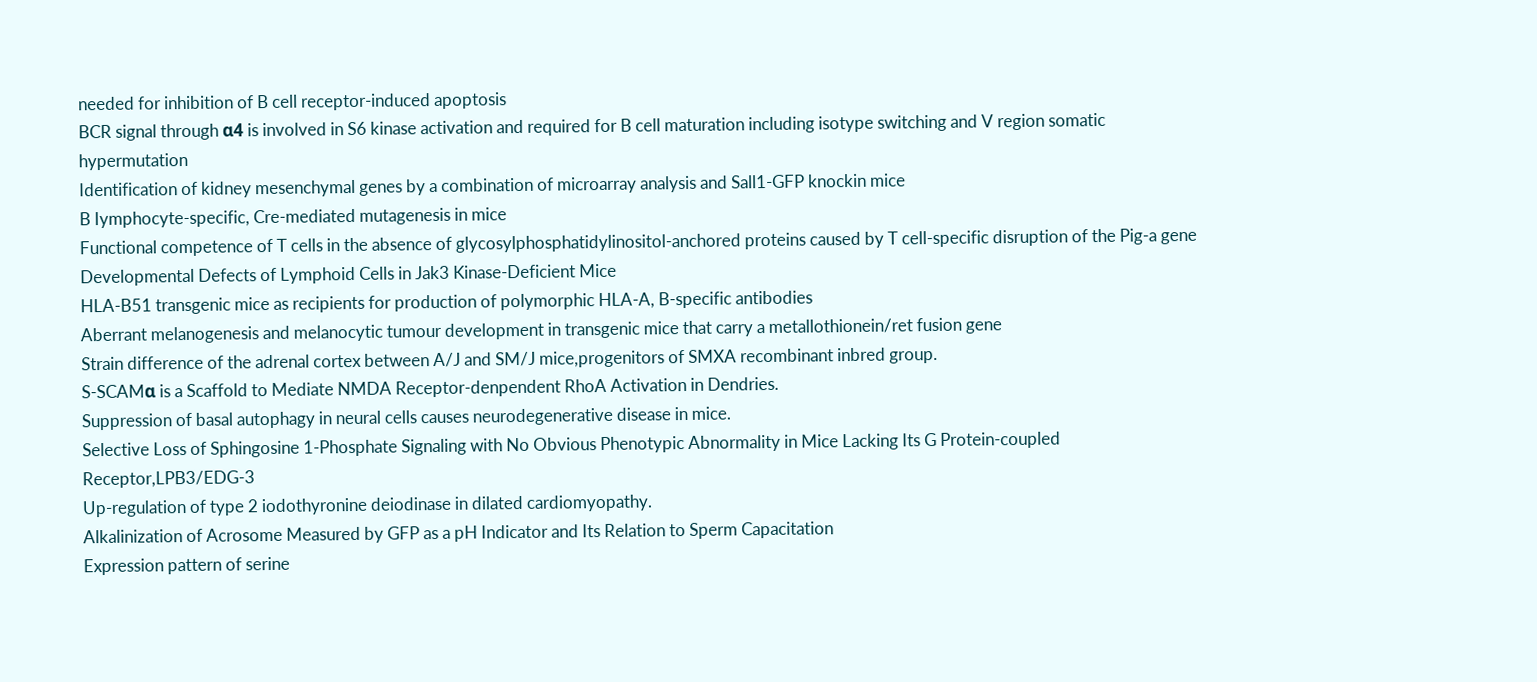needed for inhibition of B cell receptor-induced apoptosis
BCR signal through α4 is involved in S6 kinase activation and required for B cell maturation including isotype switching and V region somatic hypermutation
Identification of kidney mesenchymal genes by a combination of microarray analysis and Sall1-GFP knockin mice
B Iymphocyte-specific, Cre-mediated mutagenesis in mice
Functional competence of T cells in the absence of glycosylphosphatidylinositol-anchored proteins caused by T cell-specific disruption of the Pig-a gene
Developmental Defects of Lymphoid Cells in Jak3 Kinase-Deficient Mice
HLA-B51 transgenic mice as recipients for production of polymorphic HLA-A, B-specific antibodies
Aberrant melanogenesis and melanocytic tumour development in transgenic mice that carry a metallothionein/ret fusion gene
Strain difference of the adrenal cortex between A/J and SM/J mice,progenitors of SMXA recombinant inbred group.
S-SCAMα is a Scaffold to Mediate NMDA Receptor-denpendent RhoA Activation in Dendries.
Suppression of basal autophagy in neural cells causes neurodegenerative disease in mice.
Selective Loss of Sphingosine 1-Phosphate Signaling with No Obvious Phenotypic Abnormality in Mice Lacking Its G Protein-coupled Receptor,LPB3/EDG-3
Up-regulation of type 2 iodothyronine deiodinase in dilated cardiomyopathy.
Alkalinization of Acrosome Measured by GFP as a pH Indicator and Its Relation to Sperm Capacitation
Expression pattern of serine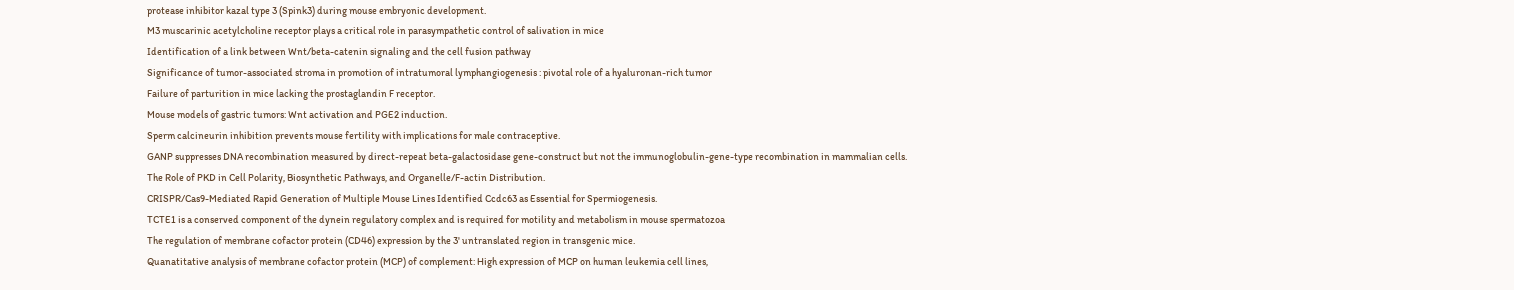protease inhibitor kazal type 3 (Spink3) during mouse embryonic development.
M3 muscarinic acetylcholine receptor plays a critical role in parasympathetic control of salivation in mice
Identification of a link between Wnt/beta-catenin signaling and the cell fusion pathway
Significance of tumor-associated stroma in promotion of intratumoral lymphangiogenesis : pivotal role of a hyaluronan-rich tumor
Failure of parturition in mice lacking the prostaglandin F receptor.
Mouse models of gastric tumors: Wnt activation and PGE2 induction.
Sperm calcineurin inhibition prevents mouse fertility with implications for male contraceptive.
GANP suppresses DNA recombination measured by direct-repeat beta-galactosidase gene-construct but not the immunoglobulin-gene-type recombination in mammalian cells.
The Role of PKD in Cell Polarity, Biosynthetic Pathways, and Organelle/F-actin Distribution.
CRISPR/Cas9-Mediated Rapid Generation of Multiple Mouse Lines Identified Ccdc63 as Essential for Spermiogenesis.
TCTE1 is a conserved component of the dynein regulatory complex and is required for motility and metabolism in mouse spermatozoa
The regulation of membrane cofactor protein (CD46) expression by the 3' untranslated region in transgenic mice.
Quanatitative analysis of membrane cofactor protein (MCP) of complement: High expression of MCP on human leukemia cell lines,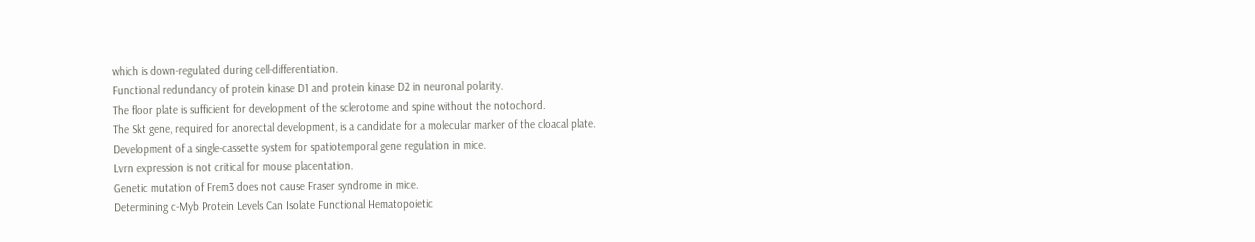which is down-regulated during cell-differentiation.
Functional redundancy of protein kinase D1 and protein kinase D2 in neuronal polarity.
The floor plate is sufficient for development of the sclerotome and spine without the notochord.
The Skt gene, required for anorectal development, is a candidate for a molecular marker of the cloacal plate.
Development of a single-cassette system for spatiotemporal gene regulation in mice.
Lvrn expression is not critical for mouse placentation.
Genetic mutation of Frem3 does not cause Fraser syndrome in mice.
Determining c-Myb Protein Levels Can Isolate Functional Hematopoietic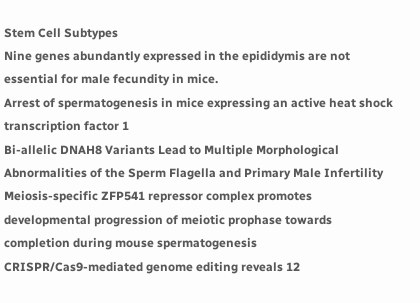Stem Cell Subtypes
Nine genes abundantly expressed in the epididymis are not essential for male fecundity in mice.
Arrest of spermatogenesis in mice expressing an active heat shock transcription factor 1
Bi-allelic DNAH8 Variants Lead to Multiple Morphological Abnormalities of the Sperm Flagella and Primary Male Infertility
Meiosis-specific ZFP541 repressor complex promotes developmental progression of meiotic prophase towards completion during mouse spermatogenesis
CRISPR/Cas9-mediated genome editing reveals 12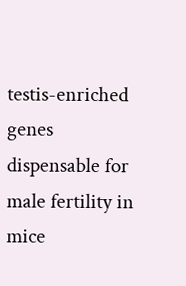testis-enriched genes dispensable for male fertility in mice